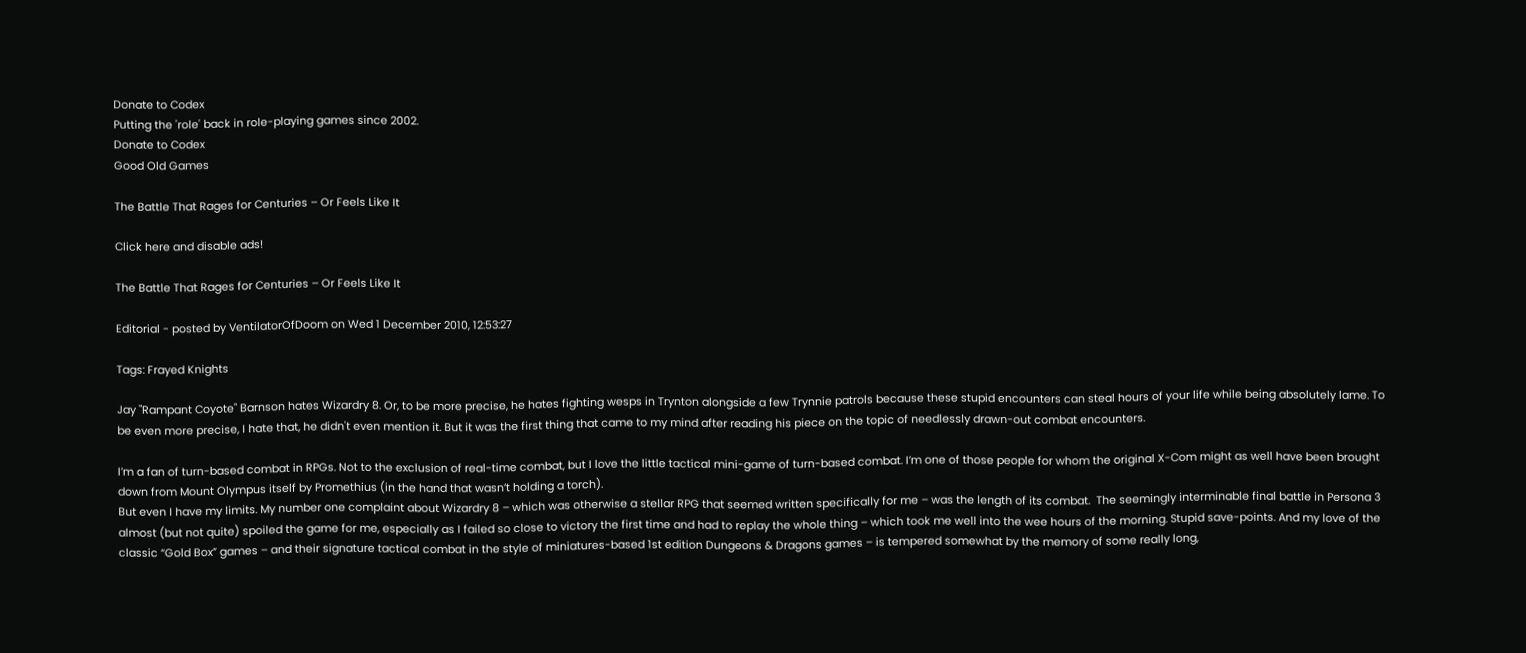Donate to Codex
Putting the 'role' back in role-playing games since 2002.
Donate to Codex
Good Old Games

The Battle That Rages for Centuries – Or Feels Like It

Click here and disable ads!

The Battle That Rages for Centuries – Or Feels Like It

Editorial - posted by VentilatorOfDoom on Wed 1 December 2010, 12:53:27

Tags: Frayed Knights

Jay "Rampant Coyote" Barnson hates Wizardry 8. Or, to be more precise, he hates fighting wesps in Trynton alongside a few Trynnie patrols because these stupid encounters can steal hours of your life while being absolutely lame. To be even more precise, I hate that, he didn't even mention it. But it was the first thing that came to my mind after reading his piece on the topic of needlessly drawn-out combat encounters.

I’m a fan of turn-based combat in RPGs. Not to the exclusion of real-time combat, but I love the little tactical mini-game of turn-based combat. I’m one of those people for whom the original X-Com might as well have been brought down from Mount Olympus itself by Promethius (in the hand that wasn’t holding a torch).
But even I have my limits. My number one complaint about Wizardry 8 – which was otherwise a stellar RPG that seemed written specifically for me – was the length of its combat.  The seemingly interminable final battle in Persona 3 almost (but not quite) spoiled the game for me, especially as I failed so close to victory the first time and had to replay the whole thing – which took me well into the wee hours of the morning. Stupid save-points. And my love of the classic “Gold Box” games – and their signature tactical combat in the style of miniatures-based 1st edition Dungeons & Dragons games – is tempered somewhat by the memory of some really long,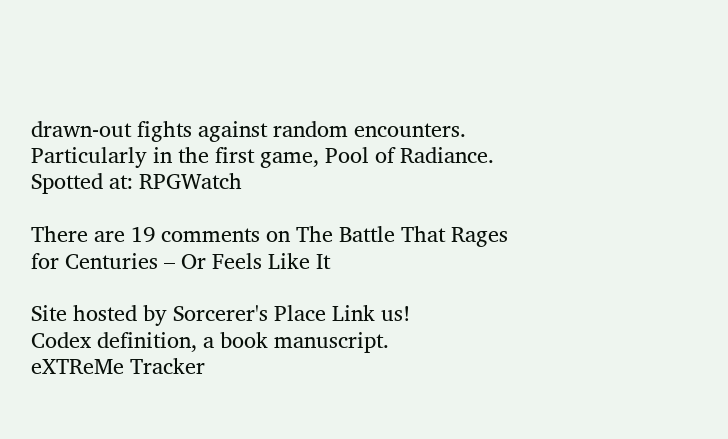drawn-out fights against random encounters. Particularly in the first game, Pool of Radiance.
Spotted at: RPGWatch

There are 19 comments on The Battle That Rages for Centuries – Or Feels Like It

Site hosted by Sorcerer's Place Link us!
Codex definition, a book manuscript.
eXTReMe Tracker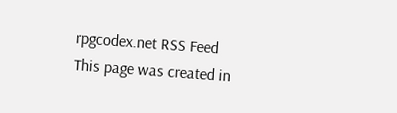rpgcodex.net RSS Feed
This page was created in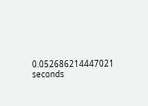0.052686214447021 seconds